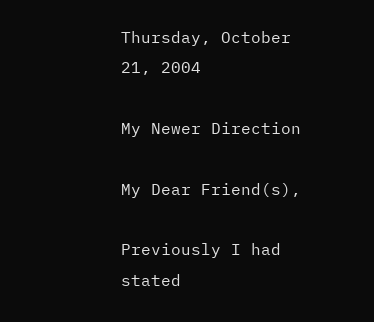Thursday, October 21, 2004

My Newer Direction

My Dear Friend(s),

Previously I had stated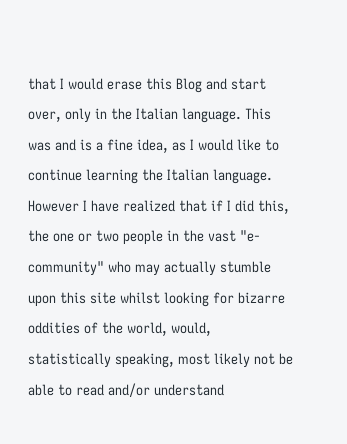that I would erase this Blog and start over, only in the Italian language. This was and is a fine idea, as I would like to continue learning the Italian language. However I have realized that if I did this, the one or two people in the vast "e-community" who may actually stumble upon this site whilst looking for bizarre oddities of the world, would, statistically speaking, most likely not be able to read and/or understand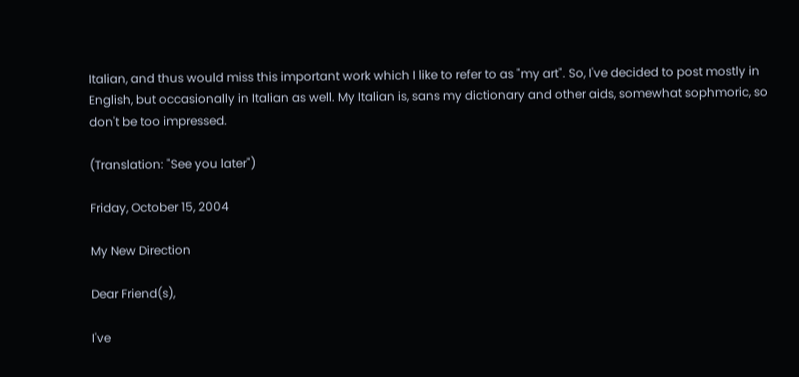Italian, and thus would miss this important work which I like to refer to as "my art". So, I've decided to post mostly in English, but occasionally in Italian as well. My Italian is, sans my dictionary and other aids, somewhat sophmoric, so don't be too impressed.

(Translation: "See you later")

Friday, October 15, 2004

My New Direction

Dear Friend(s),

I've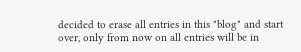decided to erase all entries in this "blog" and start over, only from now on all entries will be in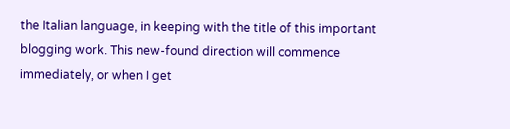the Italian language, in keeping with the title of this important blogging work. This new-found direction will commence immediately, or when I get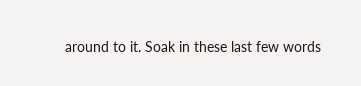around to it. Soak in these last few words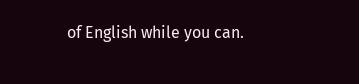of English while you can.